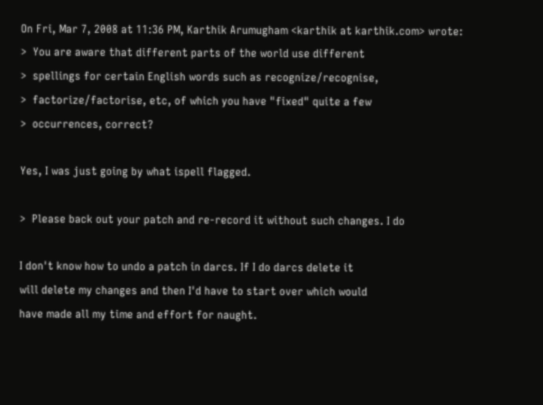On Fri, Mar 7, 2008 at 11:36 PM, Karthik Arumugham <karthik at karthik.com> wrote:
>  You are aware that different parts of the world use different
>  spellings for certain English words such as recognize/recognise,
>  factorize/factorise, etc, of which you have "fixed" quite a few
>  occurrences, correct?

Yes, I was just going by what ispell flagged.

>  Please back out your patch and re-record it without such changes. I do

I don't know how to undo a patch in darcs. If I do darcs delete it
will delete my changes and then I'd have to start over which would
have made all my time and effort for naught.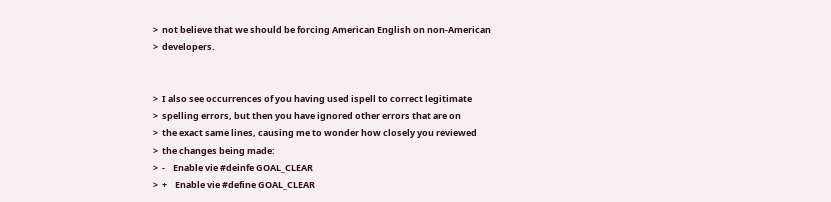>  not believe that we should be forcing American English on non-American
>  developers.


>  I also see occurrences of you having used ispell to correct legitimate
>  spelling errors, but then you have ignored other errors that are on
>  the exact same lines, causing me to wonder how closely you reviewed
>  the changes being made:
>  -    Enable vie #deinfe GOAL_CLEAR
>  +    Enable vie #define GOAL_CLEAR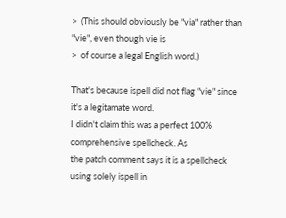>  (This should obviously be "via" rather than "vie", even though vie is
>  of course a legal English word.)

That's because ispell did not flag "vie" since it's a legitamate word.
I didn't claim this was a perfect 100% comprehensive spellcheck. As
the patch comment says it is a spellcheck using solely ispell in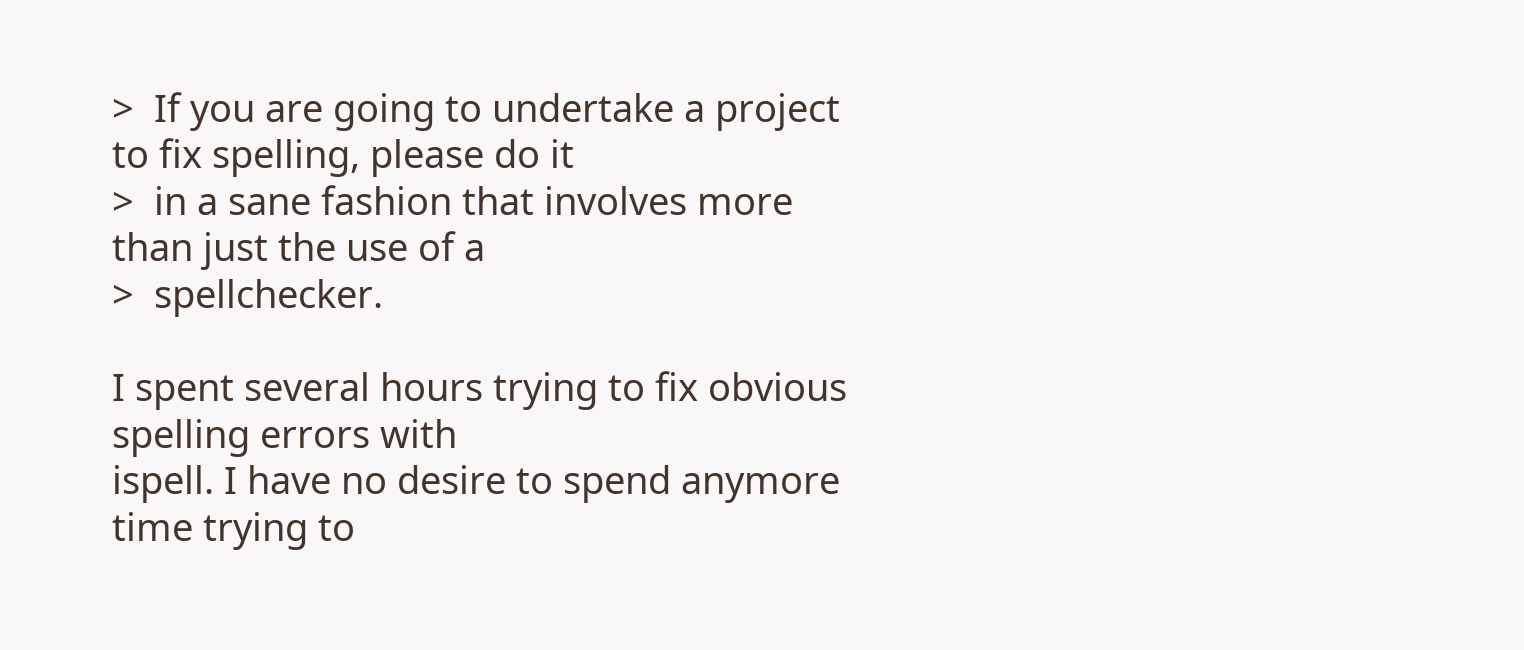>  If you are going to undertake a project to fix spelling, please do it
>  in a sane fashion that involves more than just the use of a
>  spellchecker.

I spent several hours trying to fix obvious spelling errors with
ispell. I have no desire to spend anymore time trying to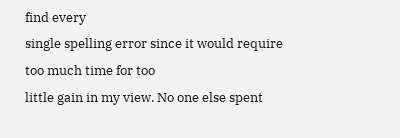find every
single spelling error since it would require too much time for too
little gain in my view. No one else spent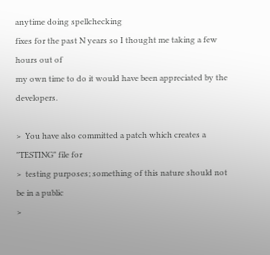anytime doing spellchecking
fixes for the past N years so I thought me taking a few hours out of
my own time to do it would have been appreciated by the developers.

>  You have also committed a patch which creates a "TESTING" file for
>  testing purposes; something of this nature should not be in a public
>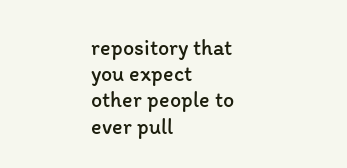repository that you expect other people to ever pull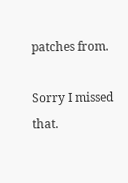patches from.

Sorry I missed that.